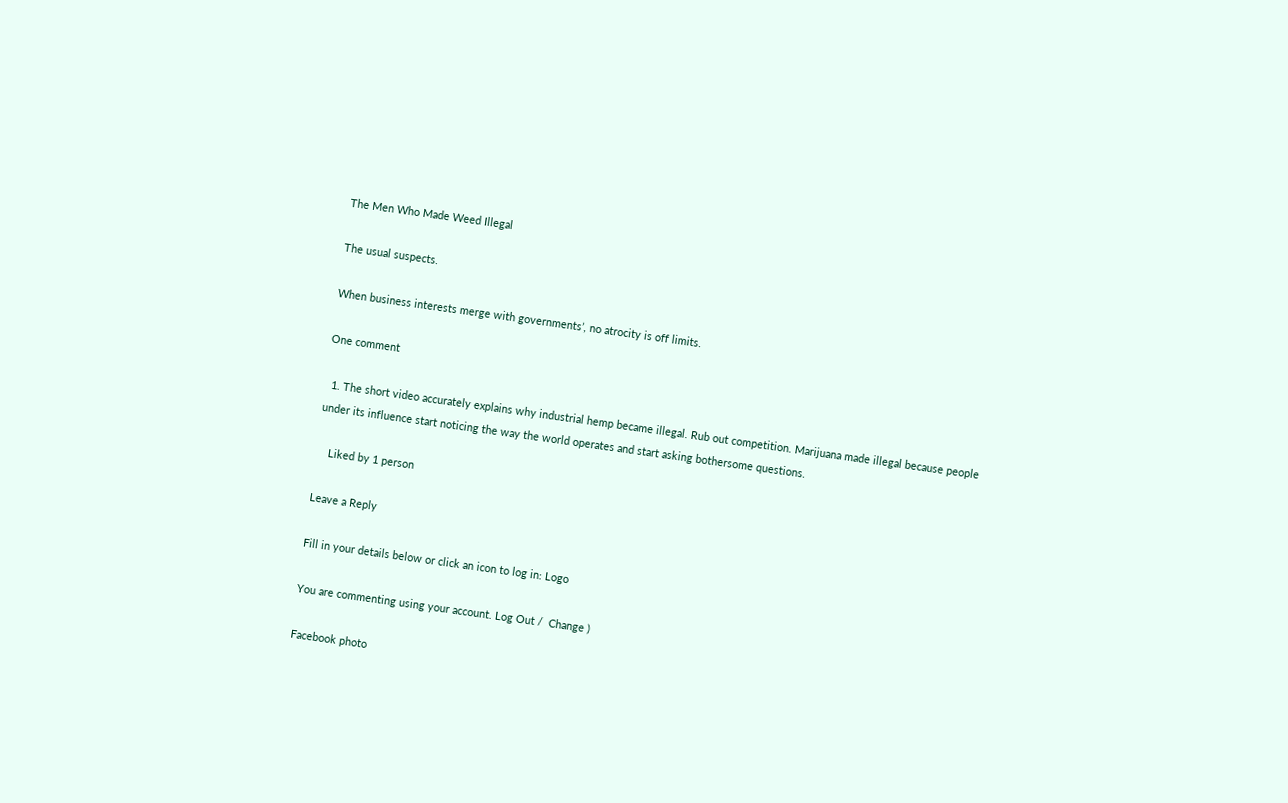The Men Who Made Weed Illegal

The usual suspects.

When business interests merge with governments’, no atrocity is off limits.

One comment

  1. The short video accurately explains why industrial hemp became illegal. Rub out competition. Marijuana made illegal because people under its influence start noticing the way the world operates and start asking bothersome questions.

    Liked by 1 person

Leave a Reply

Fill in your details below or click an icon to log in: Logo

You are commenting using your account. Log Out /  Change )

Facebook photo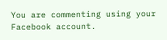You are commenting using your Facebook account.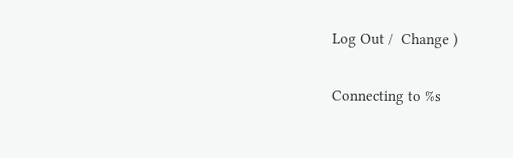Log Out /  Change )

Connecting to %s